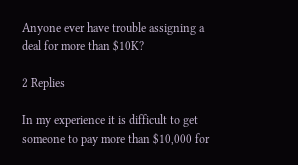Anyone ever have trouble assigning a deal for more than $10K?

2 Replies

In my experience it is difficult to get someone to pay more than $10,000 for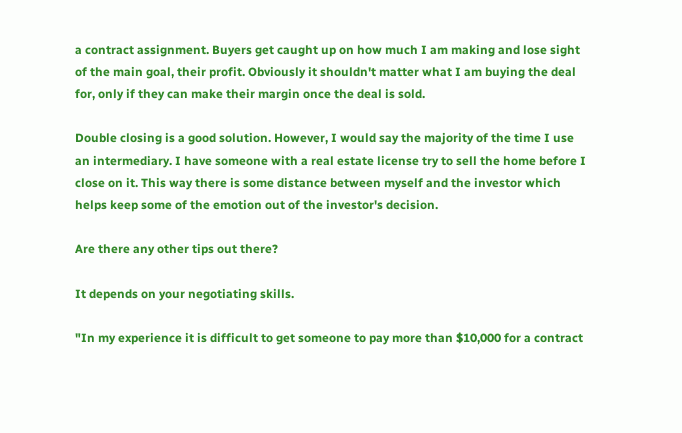a contract assignment. Buyers get caught up on how much I am making and lose sight of the main goal, their profit. Obviously it shouldn't matter what I am buying the deal for, only if they can make their margin once the deal is sold.

Double closing is a good solution. However, I would say the majority of the time I use an intermediary. I have someone with a real estate license try to sell the home before I close on it. This way there is some distance between myself and the investor which helps keep some of the emotion out of the investor's decision.

Are there any other tips out there?

It depends on your negotiating skills.

"In my experience it is difficult to get someone to pay more than $10,000 for a contract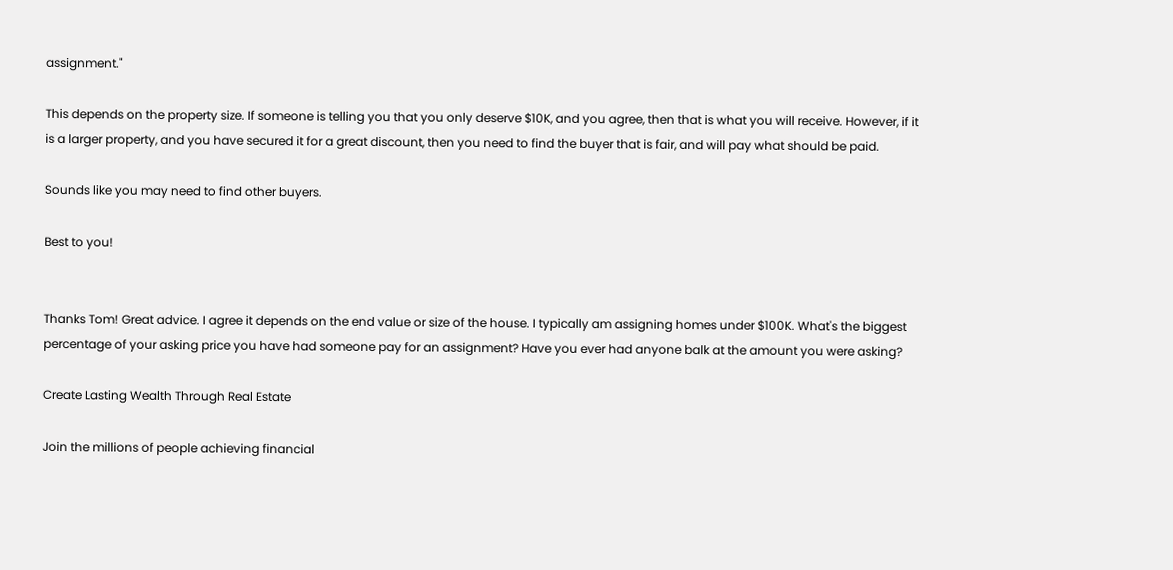assignment."

This depends on the property size. If someone is telling you that you only deserve $10K, and you agree, then that is what you will receive. However, if it is a larger property, and you have secured it for a great discount, then you need to find the buyer that is fair, and will pay what should be paid.

Sounds like you may need to find other buyers.

Best to you!


Thanks Tom! Great advice. I agree it depends on the end value or size of the house. I typically am assigning homes under $100K. What's the biggest percentage of your asking price you have had someone pay for an assignment? Have you ever had anyone balk at the amount you were asking?

Create Lasting Wealth Through Real Estate

Join the millions of people achieving financial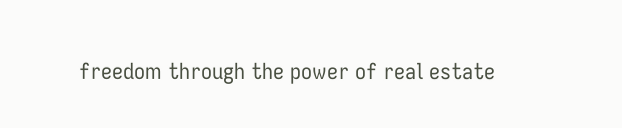freedom through the power of real estate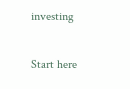investing

Start here